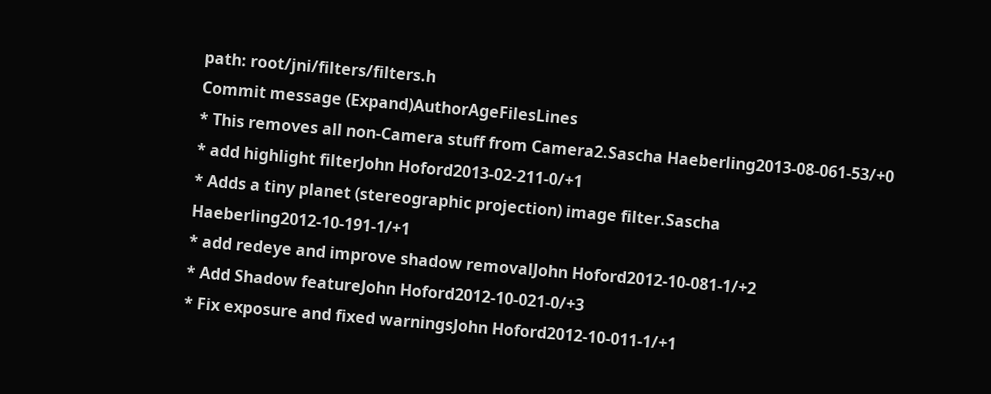path: root/jni/filters/filters.h
Commit message (Expand)AuthorAgeFilesLines
* This removes all non-Camera stuff from Camera2.Sascha Haeberling2013-08-061-53/+0
* add highlight filterJohn Hoford2013-02-211-0/+1
* Adds a tiny planet (stereographic projection) image filter.Sascha Haeberling2012-10-191-1/+1
* add redeye and improve shadow removalJohn Hoford2012-10-081-1/+2
* Add Shadow featureJohn Hoford2012-10-021-0/+3
* Fix exposure and fixed warningsJohn Hoford2012-10-011-1/+1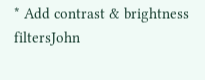* Add contrast & brightness filtersJohn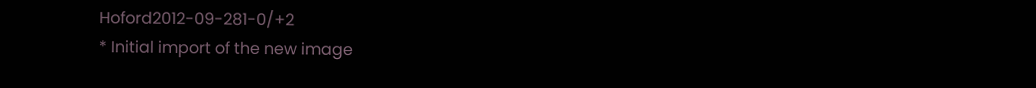Hoford2012-09-281-0/+2
* Initial import of the new image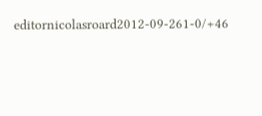editornicolasroard2012-09-261-0/+46